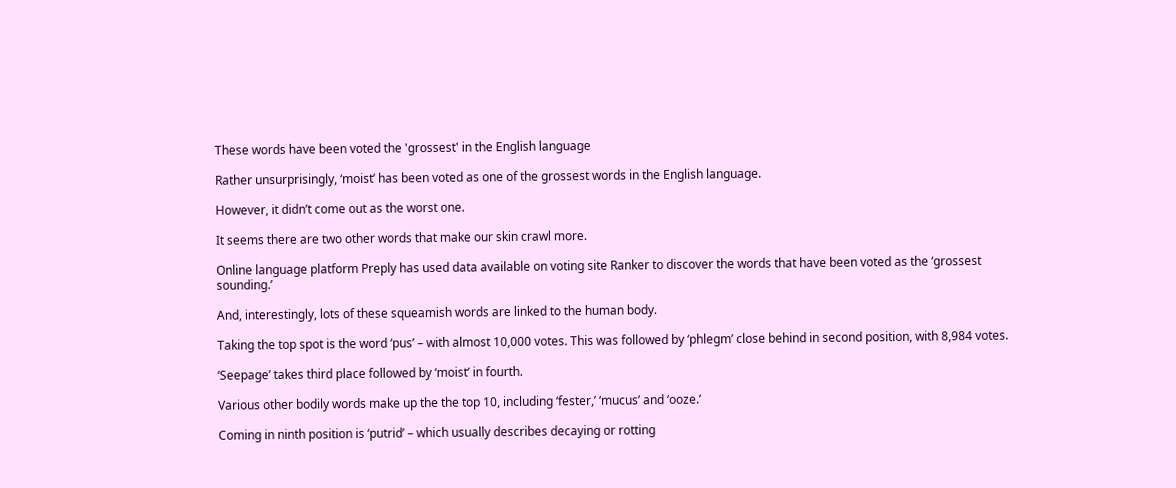These words have been voted the 'grossest' in the English language

Rather unsurprisingly, ‘moist’ has been voted as one of the grossest words in the English language.

However, it didn’t come out as the worst one.

It seems there are two other words that make our skin crawl more.

Online language platform Preply has used data available on voting site Ranker to discover the words that have been voted as the ‘grossest sounding.’

And, interestingly, lots of these squeamish words are linked to the human body.

Taking the top spot is the word ‘pus’ – with almost 10,000 votes. This was followed by ‘phlegm’ close behind in second position, with 8,984 votes.

‘Seepage’ takes third place followed by ‘moist’ in fourth.

Various other bodily words make up the the top 10, including ‘fester,’ ‘mucus’ and ‘ooze.’

Coming in ninth position is ‘putrid’ – which usually describes decaying or rotting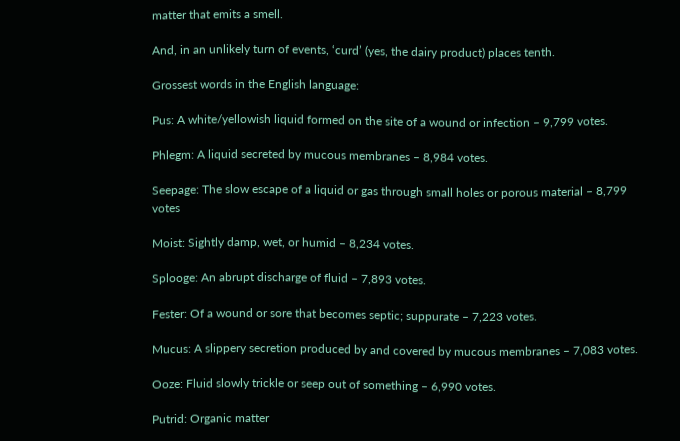matter that emits a smell.

And, in an unlikely turn of events, ‘curd’ (yes, the dairy product) places tenth.

Grossest words in the English language:

Pus: A white/yellowish liquid formed on the site of a wound or infection – 9,799 votes.

Phlegm: A liquid secreted by mucous membranes – 8,984 votes.

Seepage: The slow escape of a liquid or gas through small holes or porous material – 8,799 votes

Moist: Sightly damp, wet, or humid – 8,234 votes.

Splooge: An abrupt discharge of fluid – 7,893 votes.

Fester: Of a wound or sore that becomes septic; suppurate – 7,223 votes.

Mucus: A slippery secretion produced by and covered by mucous membranes – 7,083 votes.

Ooze: Fluid slowly trickle or seep out of something – 6,990 votes.

Putrid: Organic matter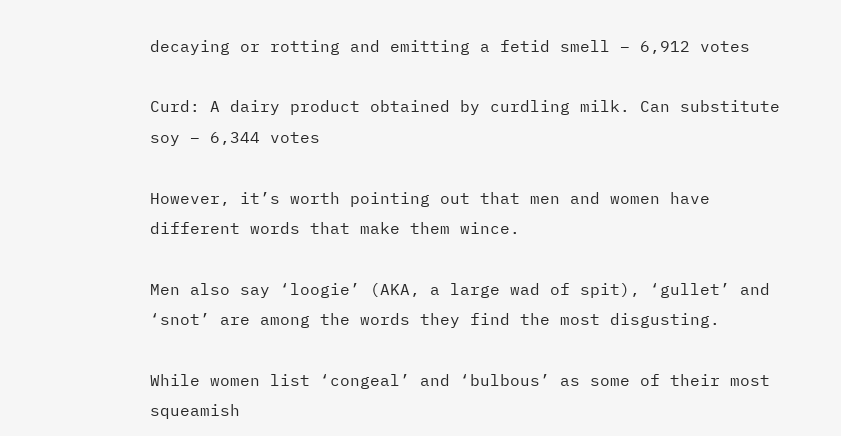decaying or rotting and emitting a fetid smell – 6,912 votes

Curd: A dairy product obtained by curdling milk. Can substitute soy – 6,344 votes

However, it’s worth pointing out that men and women have different words that make them wince.

Men also say ‘loogie’ (AKA, a large wad of spit), ‘gullet’ and ‘snot’ are among the words they find the most disgusting.

While women list ‘congeal’ and ‘bulbous’ as some of their most squeamish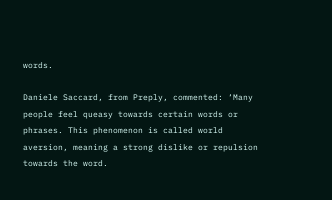words.

Daniele Saccard, from Preply, commented: ‘Many people feel queasy towards certain words or phrases. This phenomenon is called world aversion, meaning a strong dislike or repulsion towards the word.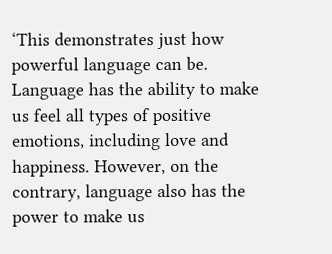‘This demonstrates just how powerful language can be. Language has the ability to make us feel all types of positive emotions, including love and happiness. However, on the contrary, language also has the power to make us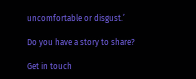uncomfortable or disgust.’

Do you have a story to share?

Get in touch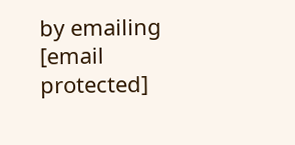by emailing [email protected]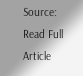Source: Read Full Article